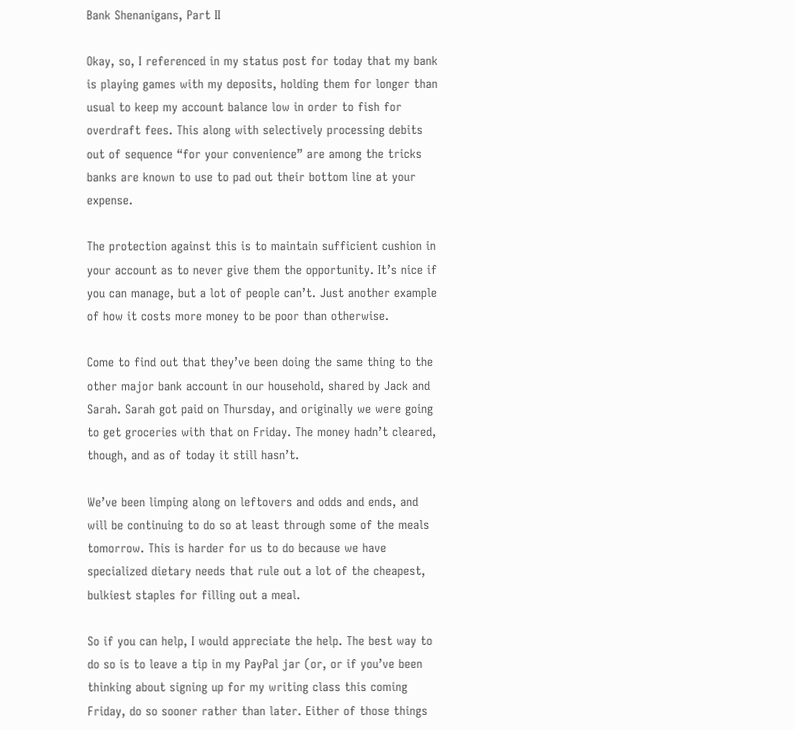Bank Shenanigans, Part II

Okay, so, I referenced in my status post for today that my bank is playing games with my deposits, holding them for longer than usual to keep my account balance low in order to fish for overdraft fees. This along with selectively processing debits out of sequence “for your convenience” are among the tricks banks are known to use to pad out their bottom line at your expense.

The protection against this is to maintain sufficient cushion in your account as to never give them the opportunity. It’s nice if you can manage, but a lot of people can’t. Just another example of how it costs more money to be poor than otherwise.

Come to find out that they’ve been doing the same thing to the other major bank account in our household, shared by Jack and Sarah. Sarah got paid on Thursday, and originally we were going to get groceries with that on Friday. The money hadn’t cleared, though, and as of today it still hasn’t.

We’ve been limping along on leftovers and odds and ends, and will be continuing to do so at least through some of the meals tomorrow. This is harder for us to do because we have specialized dietary needs that rule out a lot of the cheapest, bulkiest staples for filling out a meal.

So if you can help, I would appreciate the help. The best way to do so is to leave a tip in my PayPal jar (or, or if you’ve been thinking about signing up for my writing class this coming Friday, do so sooner rather than later. Either of those things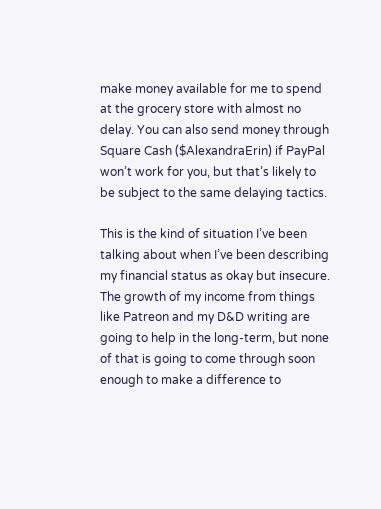make money available for me to spend at the grocery store with almost no delay. You can also send money through Square Cash ($AlexandraErin) if PayPal won’t work for you, but that’s likely to be subject to the same delaying tactics.

This is the kind of situation I’ve been talking about when I’ve been describing my financial status as okay but insecure. The growth of my income from things like Patreon and my D&D writing are going to help in the long-term, but none of that is going to come through soon enough to make a difference to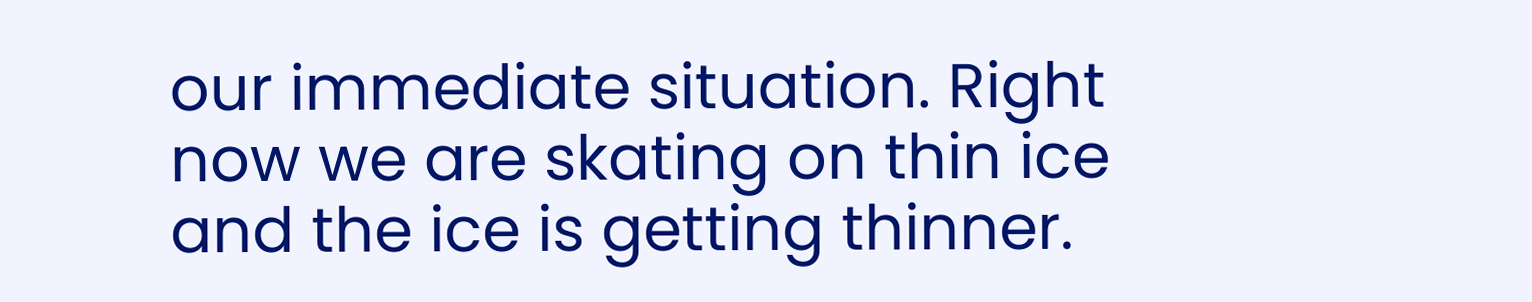our immediate situation. Right now we are skating on thin ice and the ice is getting thinner.